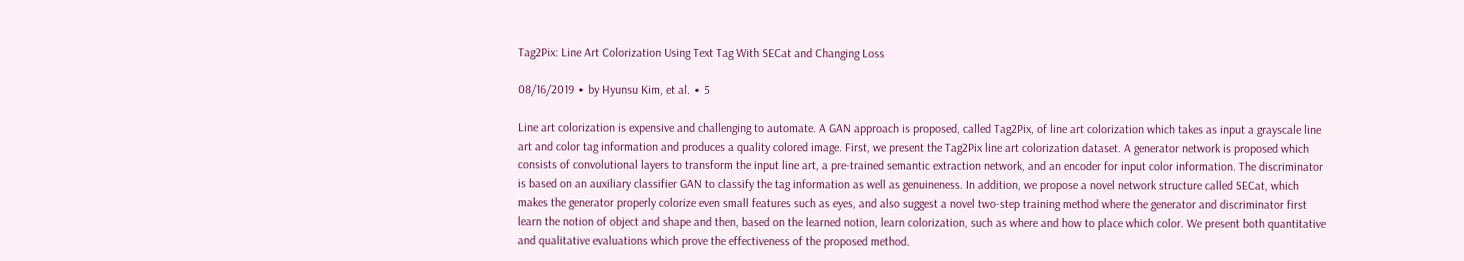Tag2Pix: Line Art Colorization Using Text Tag With SECat and Changing Loss

08/16/2019 ∙ by Hyunsu Kim, et al. ∙ 5

Line art colorization is expensive and challenging to automate. A GAN approach is proposed, called Tag2Pix, of line art colorization which takes as input a grayscale line art and color tag information and produces a quality colored image. First, we present the Tag2Pix line art colorization dataset. A generator network is proposed which consists of convolutional layers to transform the input line art, a pre-trained semantic extraction network, and an encoder for input color information. The discriminator is based on an auxiliary classifier GAN to classify the tag information as well as genuineness. In addition, we propose a novel network structure called SECat, which makes the generator properly colorize even small features such as eyes, and also suggest a novel two-step training method where the generator and discriminator first learn the notion of object and shape and then, based on the learned notion, learn colorization, such as where and how to place which color. We present both quantitative and qualitative evaluations which prove the effectiveness of the proposed method.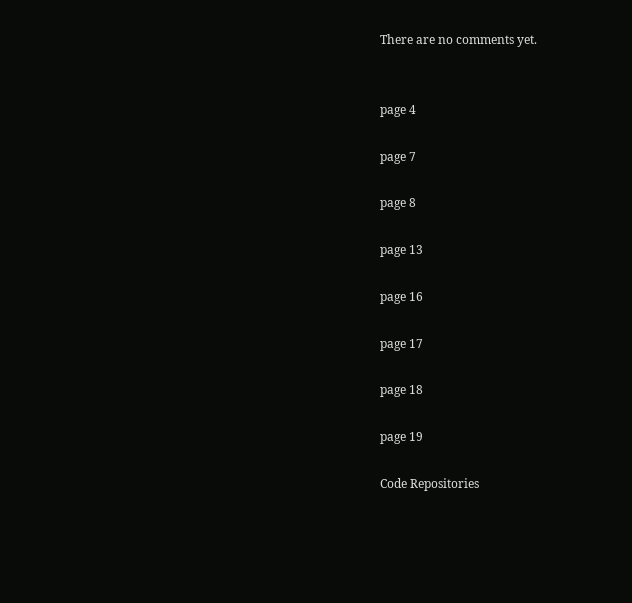There are no comments yet.


page 4

page 7

page 8

page 13

page 16

page 17

page 18

page 19

Code Repositories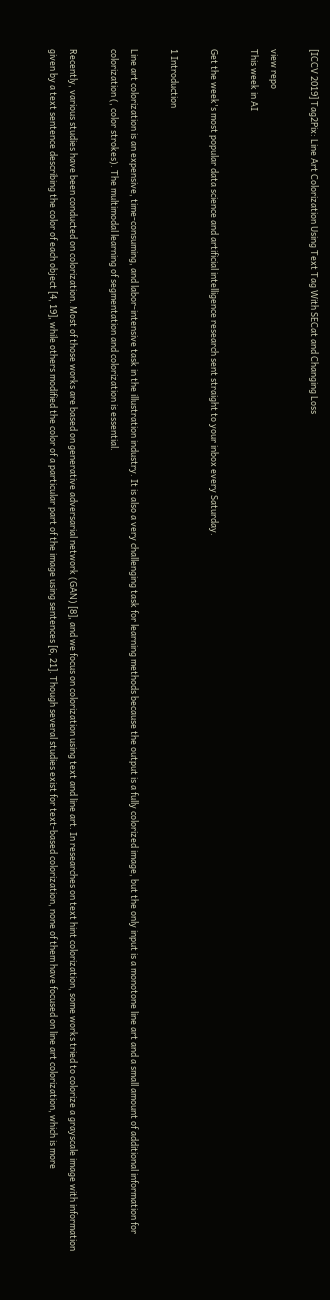[ICCV 2019] Tag2Pix: Line Art Colorization Using Text Tag With SECat and Changing Loss

view repo
This week in AI

Get the week's most popular data science and artificial intelligence research sent straight to your inbox every Saturday.

1 Introduction

Line art colorization is an expensive, time-consuming, and labor-intensive task in the illustration industry. It is also a very challenging task for learning methods because the output is a fully colorized image, but the only input is a monotone line art and a small amount of additional information for colorization (, color strokes). The multimodal learning of segmentation and colorization is essential.

Recently, various studies have been conducted on colorization. Most of those works are based on generative adversarial network (GAN) [8], and we focus on colorization using text and line art. In researches on text hint colorization, some works tried to colorize a grayscale image with information given by a text sentence describing the color of each object [4, 19], while others modified the color of a particular part of the image using sentences [6, 21]. Though several studies exist for text-based colorization, none of them have focused on line art colorization, which is more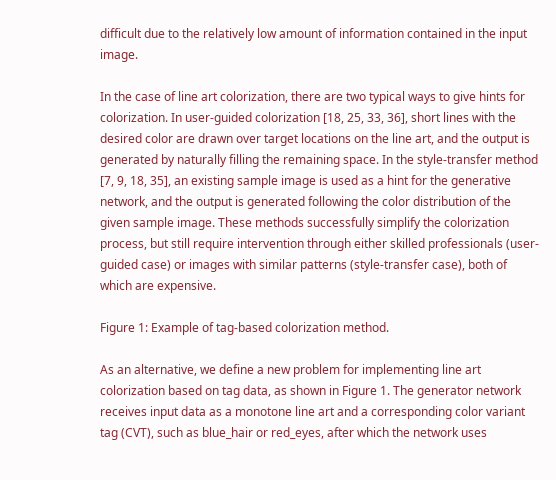difficult due to the relatively low amount of information contained in the input image.

In the case of line art colorization, there are two typical ways to give hints for colorization. In user-guided colorization [18, 25, 33, 36], short lines with the desired color are drawn over target locations on the line art, and the output is generated by naturally filling the remaining space. In the style-transfer method [7, 9, 18, 35], an existing sample image is used as a hint for the generative network, and the output is generated following the color distribution of the given sample image. These methods successfully simplify the colorization process, but still require intervention through either skilled professionals (user-guided case) or images with similar patterns (style-transfer case), both of which are expensive.

Figure 1: Example of tag-based colorization method.

As an alternative, we define a new problem for implementing line art colorization based on tag data, as shown in Figure 1. The generator network receives input data as a monotone line art and a corresponding color variant tag (CVT), such as blue_hair or red_eyes, after which the network uses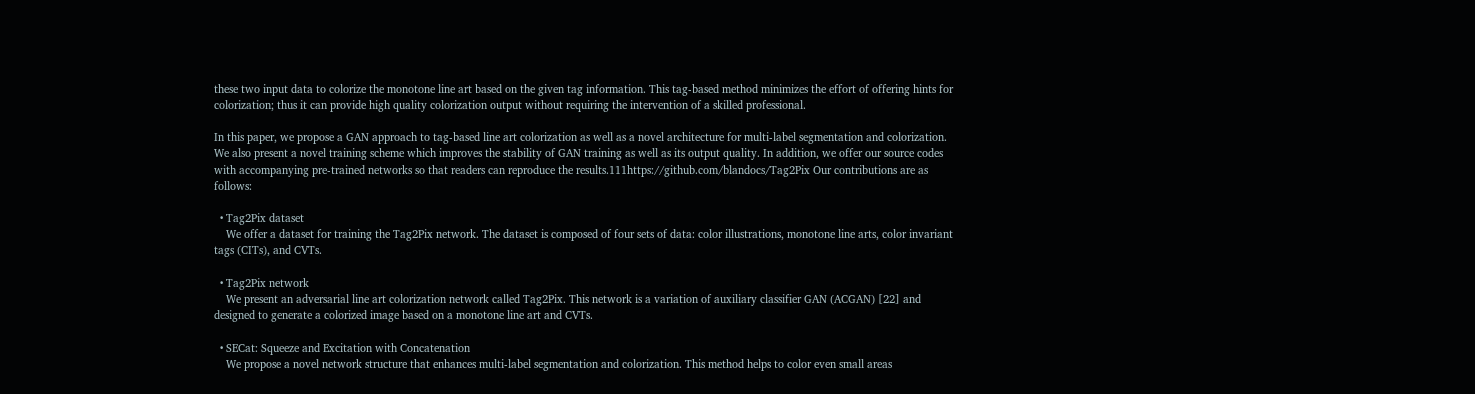these two input data to colorize the monotone line art based on the given tag information. This tag-based method minimizes the effort of offering hints for colorization; thus it can provide high quality colorization output without requiring the intervention of a skilled professional.

In this paper, we propose a GAN approach to tag-based line art colorization as well as a novel architecture for multi-label segmentation and colorization. We also present a novel training scheme which improves the stability of GAN training as well as its output quality. In addition, we offer our source codes with accompanying pre-trained networks so that readers can reproduce the results.111https://github.com/blandocs/Tag2Pix Our contributions are as follows:

  • Tag2Pix dataset
    We offer a dataset for training the Tag2Pix network. The dataset is composed of four sets of data: color illustrations, monotone line arts, color invariant tags (CITs), and CVTs.

  • Tag2Pix network
    We present an adversarial line art colorization network called Tag2Pix. This network is a variation of auxiliary classifier GAN (ACGAN) [22] and designed to generate a colorized image based on a monotone line art and CVTs.

  • SECat: Squeeze and Excitation with Concatenation
    We propose a novel network structure that enhances multi-label segmentation and colorization. This method helps to color even small areas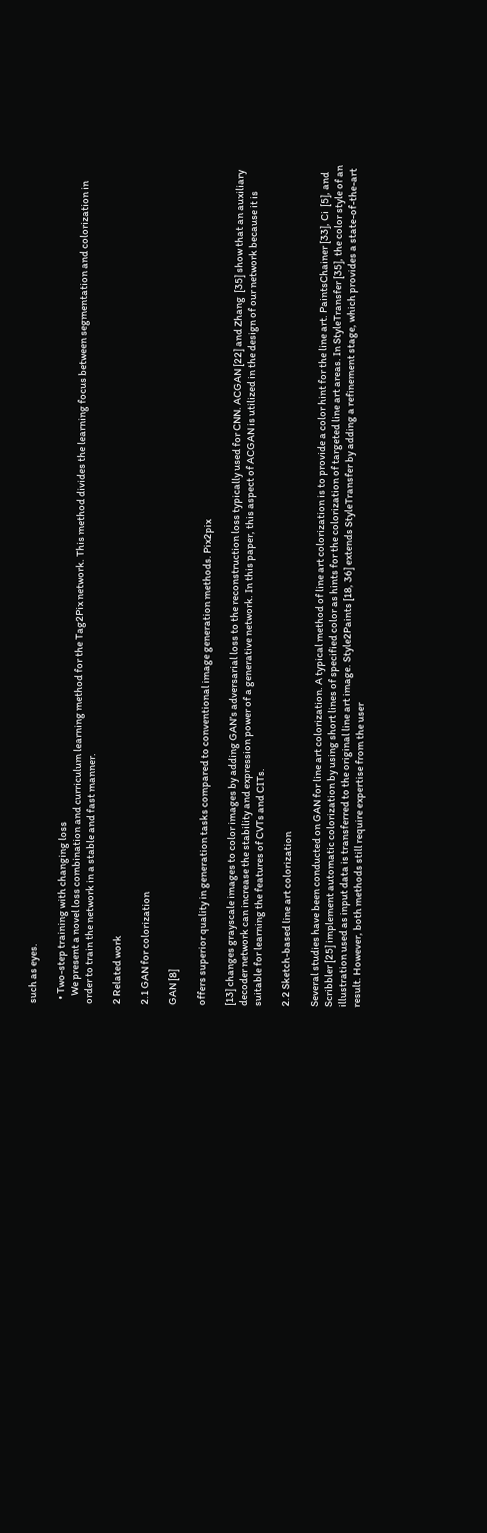such as eyes.

  • Two-step training with changing loss
    We present a novel loss combination and curriculum learning method for the Tag2Pix network. This method divides the learning focus between segmentation and colorization in order to train the network in a stable and fast manner.

2 Related work

2.1 GAN for colorization

GAN [8]

offers superior quality in generation tasks compared to conventional image generation methods. Pix2pix

[13] changes grayscale images to color images by adding GAN’s adversarial loss to the reconstruction loss typically used for CNN. ACGAN [22] and Zhang  [35] show that an auxiliary decoder network can increase the stability and expression power of a generative network. In this paper, this aspect of ACGAN is utilized in the design of our network because it is suitable for learning the features of CVTs and CITs.

2.2 Sketch-based line art colorization

Several studies have been conducted on GAN for line art colorization. A typical method of line art colorization is to provide a color hint for the line art. PaintsChainer [33], Ci  [5], and Scribbler [25] implement automatic colorization by using short lines of specified color as hints for the colorization of targeted line art areas. In StyleTransfer [35], the color style of an illustration used as input data is transferred to the original line art image. Style2Paints [18, 36] extends StyleTransfer by adding a refinement stage, which provides a state-of-the-art result. However, both methods still require expertise from the user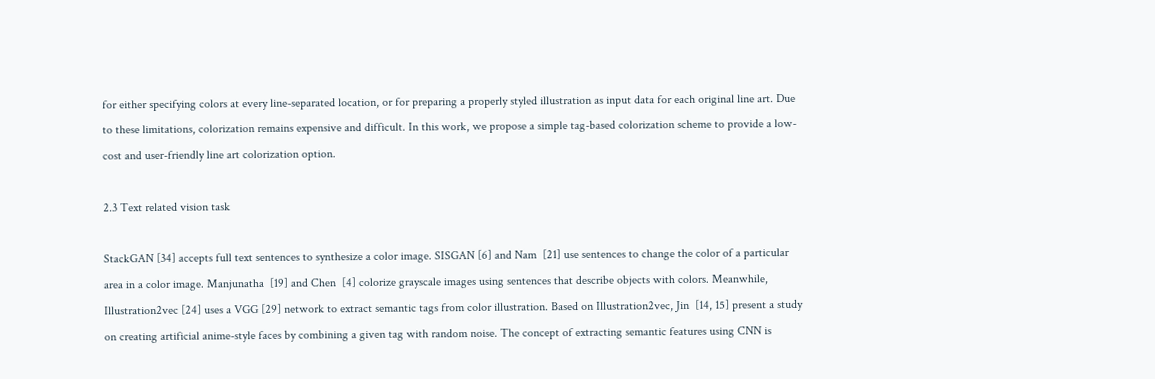for either specifying colors at every line-separated location, or for preparing a properly styled illustration as input data for each original line art. Due to these limitations, colorization remains expensive and difficult. In this work, we propose a simple tag-based colorization scheme to provide a low-cost and user-friendly line art colorization option.

2.3 Text related vision task

StackGAN [34] accepts full text sentences to synthesize a color image. SISGAN [6] and Nam  [21] use sentences to change the color of a particular area in a color image. Manjunatha  [19] and Chen  [4] colorize grayscale images using sentences that describe objects with colors. Meanwhile, Illustration2vec [24] uses a VGG [29] network to extract semantic tags from color illustration. Based on Illustration2vec, Jin  [14, 15] present a study on creating artificial anime-style faces by combining a given tag with random noise. The concept of extracting semantic features using CNN is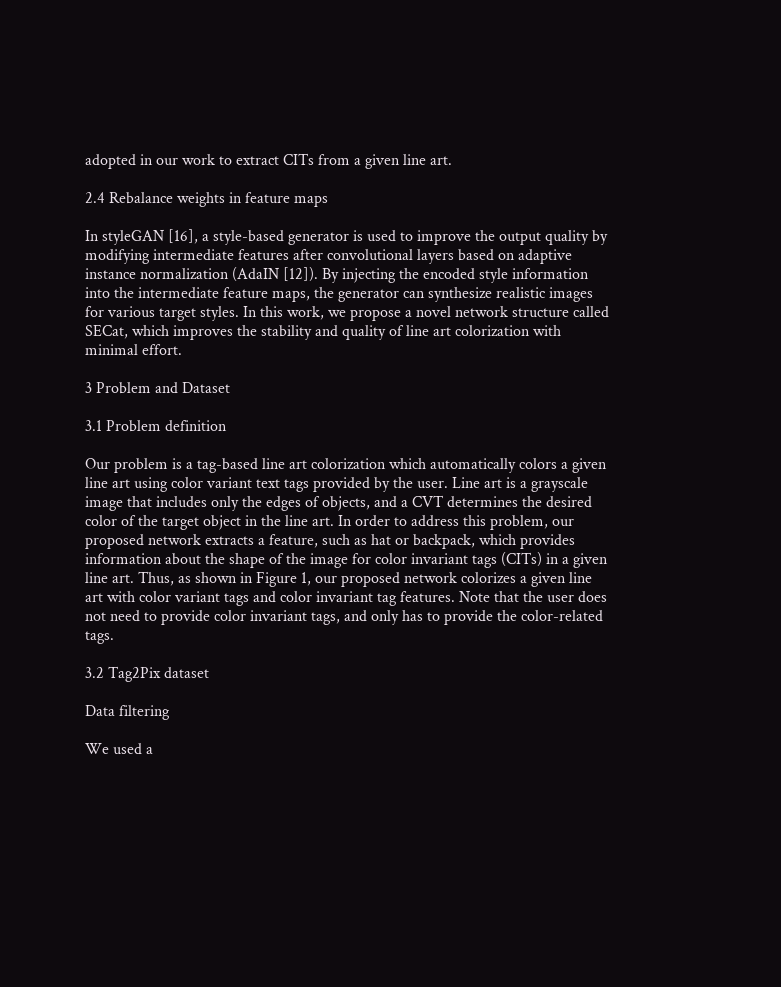adopted in our work to extract CITs from a given line art.

2.4 Rebalance weights in feature maps

In styleGAN [16], a style-based generator is used to improve the output quality by modifying intermediate features after convolutional layers based on adaptive instance normalization (AdaIN [12]). By injecting the encoded style information into the intermediate feature maps, the generator can synthesize realistic images for various target styles. In this work, we propose a novel network structure called SECat, which improves the stability and quality of line art colorization with minimal effort.

3 Problem and Dataset

3.1 Problem definition

Our problem is a tag-based line art colorization which automatically colors a given line art using color variant text tags provided by the user. Line art is a grayscale image that includes only the edges of objects, and a CVT determines the desired color of the target object in the line art. In order to address this problem, our proposed network extracts a feature, such as hat or backpack, which provides information about the shape of the image for color invariant tags (CITs) in a given line art. Thus, as shown in Figure 1, our proposed network colorizes a given line art with color variant tags and color invariant tag features. Note that the user does not need to provide color invariant tags, and only has to provide the color-related tags.

3.2 Tag2Pix dataset

Data filtering

We used a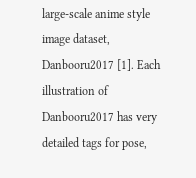large-scale anime style image dataset, Danbooru2017 [1]. Each illustration of Danbooru2017 has very detailed tags for pose,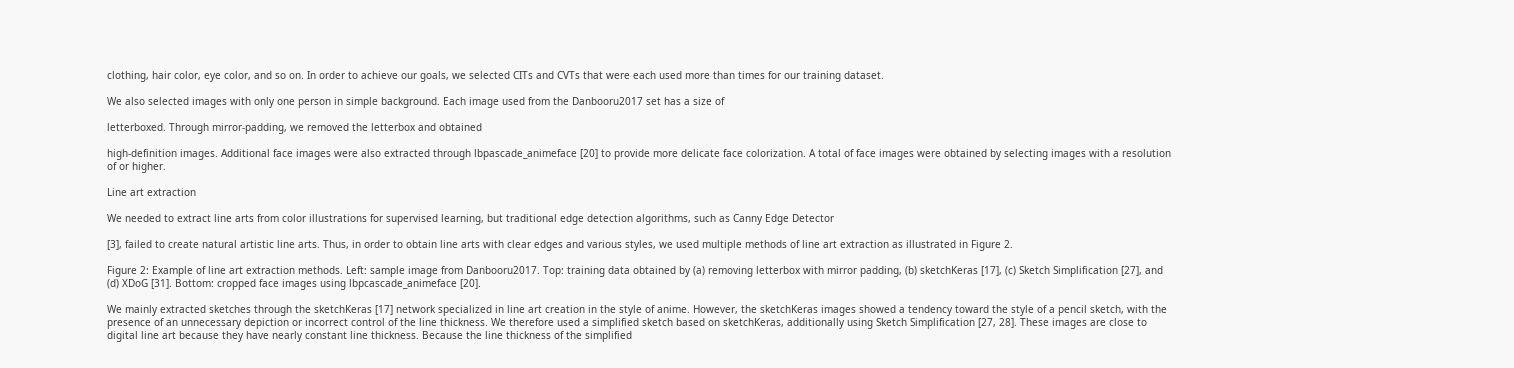clothing, hair color, eye color, and so on. In order to achieve our goals, we selected CITs and CVTs that were each used more than times for our training dataset.

We also selected images with only one person in simple background. Each image used from the Danbooru2017 set has a size of

letterboxed. Through mirror-padding, we removed the letterbox and obtained

high-definition images. Additional face images were also extracted through lbpascade_animeface [20] to provide more delicate face colorization. A total of face images were obtained by selecting images with a resolution of or higher.

Line art extraction

We needed to extract line arts from color illustrations for supervised learning, but traditional edge detection algorithms, such as Canny Edge Detector

[3], failed to create natural artistic line arts. Thus, in order to obtain line arts with clear edges and various styles, we used multiple methods of line art extraction as illustrated in Figure 2.

Figure 2: Example of line art extraction methods. Left: sample image from Danbooru2017. Top: training data obtained by (a) removing letterbox with mirror padding, (b) sketchKeras [17], (c) Sketch Simplification [27], and (d) XDoG [31]. Bottom: cropped face images using lbpcascade_animeface [20].

We mainly extracted sketches through the sketchKeras [17] network specialized in line art creation in the style of anime. However, the sketchKeras images showed a tendency toward the style of a pencil sketch, with the presence of an unnecessary depiction or incorrect control of the line thickness. We therefore used a simplified sketch based on sketchKeras, additionally using Sketch Simplification [27, 28]. These images are close to digital line art because they have nearly constant line thickness. Because the line thickness of the simplified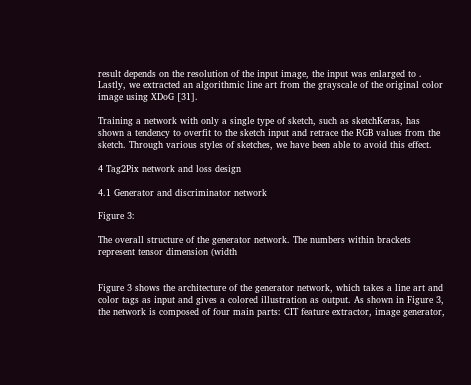result depends on the resolution of the input image, the input was enlarged to . Lastly, we extracted an algorithmic line art from the grayscale of the original color image using XDoG [31].

Training a network with only a single type of sketch, such as sketchKeras, has shown a tendency to overfit to the sketch input and retrace the RGB values from the sketch. Through various styles of sketches, we have been able to avoid this effect.

4 Tag2Pix network and loss design

4.1 Generator and discriminator network

Figure 3:

The overall structure of the generator network. The numbers within brackets represent tensor dimension (width


Figure 3 shows the architecture of the generator network, which takes a line art and color tags as input and gives a colored illustration as output. As shown in Figure 3, the network is composed of four main parts: CIT feature extractor, image generator,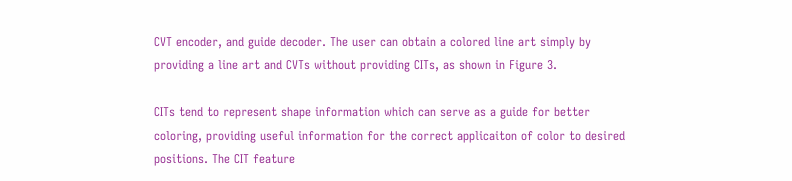CVT encoder, and guide decoder. The user can obtain a colored line art simply by providing a line art and CVTs without providing CITs, as shown in Figure 3.

CITs tend to represent shape information which can serve as a guide for better coloring, providing useful information for the correct applicaiton of color to desired positions. The CIT feature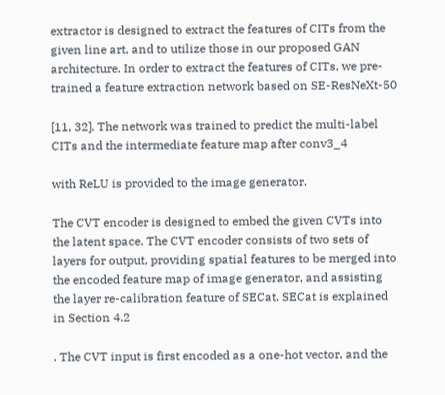extractor is designed to extract the features of CITs from the given line art, and to utilize those in our proposed GAN architecture. In order to extract the features of CITs, we pre-trained a feature extraction network based on SE-ResNeXt-50

[11, 32]. The network was trained to predict the multi-label CITs and the intermediate feature map after conv3_4

with ReLU is provided to the image generator.

The CVT encoder is designed to embed the given CVTs into the latent space. The CVT encoder consists of two sets of layers for output, providing spatial features to be merged into the encoded feature map of image generator, and assisting the layer re-calibration feature of SECat. SECat is explained in Section 4.2

. The CVT input is first encoded as a one-hot vector, and the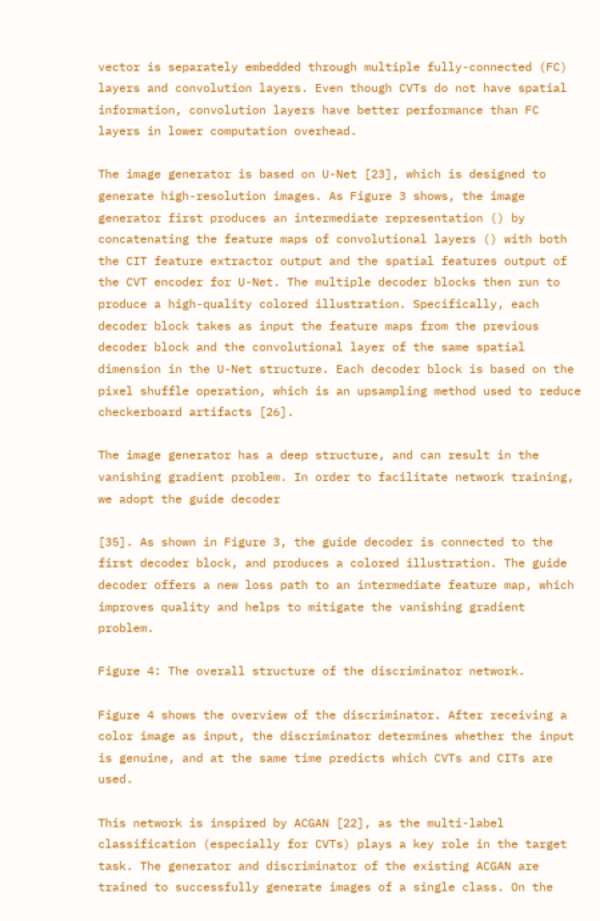vector is separately embedded through multiple fully-connected (FC) layers and convolution layers. Even though CVTs do not have spatial information, convolution layers have better performance than FC layers in lower computation overhead.

The image generator is based on U-Net [23], which is designed to generate high-resolution images. As Figure 3 shows, the image generator first produces an intermediate representation () by concatenating the feature maps of convolutional layers () with both the CIT feature extractor output and the spatial features output of the CVT encoder for U-Net. The multiple decoder blocks then run to produce a high-quality colored illustration. Specifically, each decoder block takes as input the feature maps from the previous decoder block and the convolutional layer of the same spatial dimension in the U-Net structure. Each decoder block is based on the pixel shuffle operation, which is an upsampling method used to reduce checkerboard artifacts [26].

The image generator has a deep structure, and can result in the vanishing gradient problem. In order to facilitate network training, we adopt the guide decoder

[35]. As shown in Figure 3, the guide decoder is connected to the first decoder block, and produces a colored illustration. The guide decoder offers a new loss path to an intermediate feature map, which improves quality and helps to mitigate the vanishing gradient problem.

Figure 4: The overall structure of the discriminator network.

Figure 4 shows the overview of the discriminator. After receiving a color image as input, the discriminator determines whether the input is genuine, and at the same time predicts which CVTs and CITs are used.

This network is inspired by ACGAN [22], as the multi-label classification (especially for CVTs) plays a key role in the target task. The generator and discriminator of the existing ACGAN are trained to successfully generate images of a single class. On the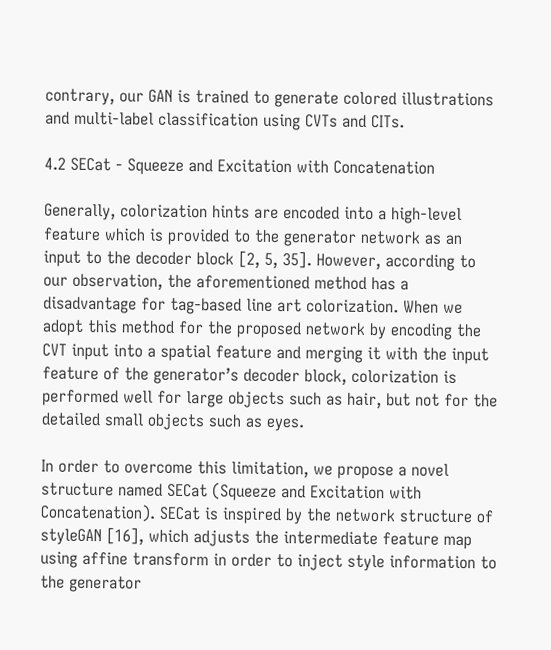contrary, our GAN is trained to generate colored illustrations and multi-label classification using CVTs and CITs.

4.2 SECat - Squeeze and Excitation with Concatenation

Generally, colorization hints are encoded into a high-level feature which is provided to the generator network as an input to the decoder block [2, 5, 35]. However, according to our observation, the aforementioned method has a disadvantage for tag-based line art colorization. When we adopt this method for the proposed network by encoding the CVT input into a spatial feature and merging it with the input feature of the generator’s decoder block, colorization is performed well for large objects such as hair, but not for the detailed small objects such as eyes.

In order to overcome this limitation, we propose a novel structure named SECat (Squeeze and Excitation with Concatenation). SECat is inspired by the network structure of styleGAN [16], which adjusts the intermediate feature map using affine transform in order to inject style information to the generator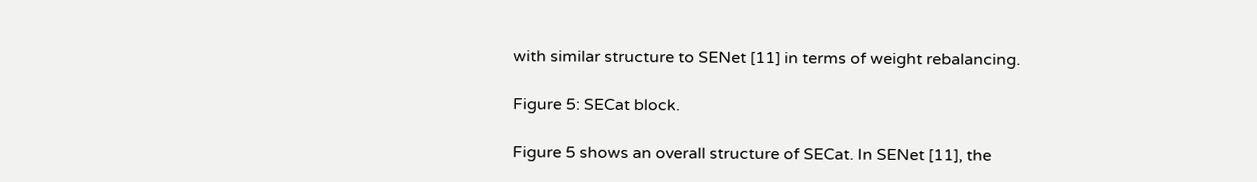with similar structure to SENet [11] in terms of weight rebalancing.

Figure 5: SECat block.

Figure 5 shows an overall structure of SECat. In SENet [11], the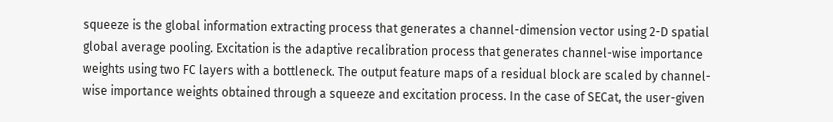squeeze is the global information extracting process that generates a channel-dimension vector using 2-D spatial global average pooling. Excitation is the adaptive recalibration process that generates channel-wise importance weights using two FC layers with a bottleneck. The output feature maps of a residual block are scaled by channel-wise importance weights obtained through a squeeze and excitation process. In the case of SECat, the user-given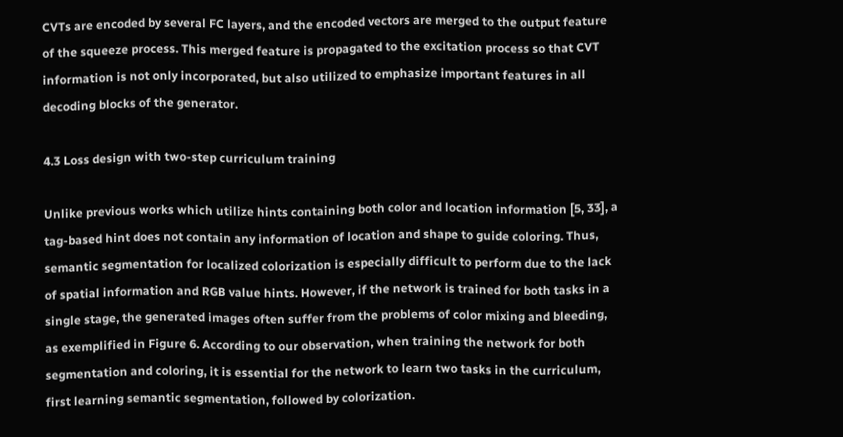CVTs are encoded by several FC layers, and the encoded vectors are merged to the output feature of the squeeze process. This merged feature is propagated to the excitation process so that CVT information is not only incorporated, but also utilized to emphasize important features in all decoding blocks of the generator.

4.3 Loss design with two-step curriculum training

Unlike previous works which utilize hints containing both color and location information [5, 33], a tag-based hint does not contain any information of location and shape to guide coloring. Thus, semantic segmentation for localized colorization is especially difficult to perform due to the lack of spatial information and RGB value hints. However, if the network is trained for both tasks in a single stage, the generated images often suffer from the problems of color mixing and bleeding, as exemplified in Figure 6. According to our observation, when training the network for both segmentation and coloring, it is essential for the network to learn two tasks in the curriculum, first learning semantic segmentation, followed by colorization.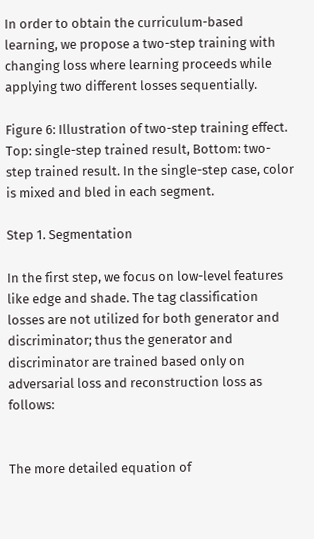In order to obtain the curriculum-based learning, we propose a two-step training with changing loss where learning proceeds while applying two different losses sequentially.

Figure 6: Illustration of two-step training effect. Top: single-step trained result, Bottom: two-step trained result. In the single-step case, color is mixed and bled in each segment.

Step 1. Segmentation

In the first step, we focus on low-level features like edge and shade. The tag classification losses are not utilized for both generator and discriminator; thus the generator and discriminator are trained based only on adversarial loss and reconstruction loss as follows:


The more detailed equation of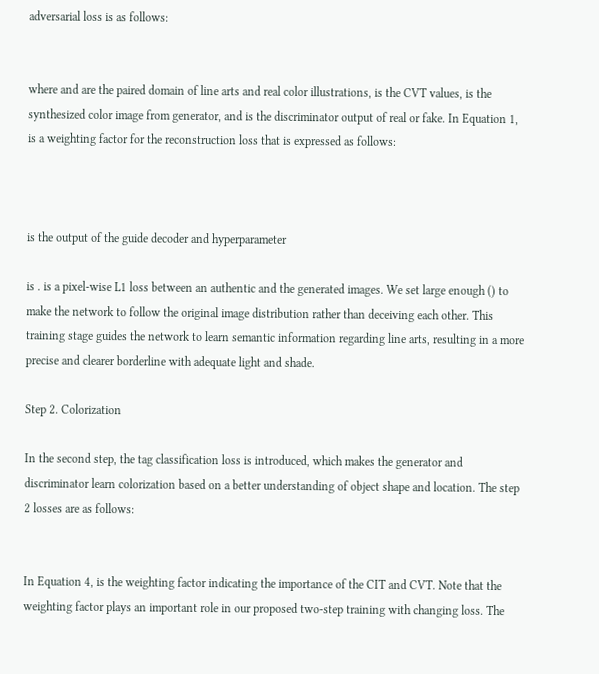adversarial loss is as follows:


where and are the paired domain of line arts and real color illustrations, is the CVT values, is the synthesized color image from generator, and is the discriminator output of real or fake. In Equation 1, is a weighting factor for the reconstruction loss that is expressed as follows:



is the output of the guide decoder and hyperparameter

is . is a pixel-wise L1 loss between an authentic and the generated images. We set large enough () to make the network to follow the original image distribution rather than deceiving each other. This training stage guides the network to learn semantic information regarding line arts, resulting in a more precise and clearer borderline with adequate light and shade.

Step 2. Colorization

In the second step, the tag classification loss is introduced, which makes the generator and discriminator learn colorization based on a better understanding of object shape and location. The step 2 losses are as follows:


In Equation 4, is the weighting factor indicating the importance of the CIT and CVT. Note that the weighting factor plays an important role in our proposed two-step training with changing loss. The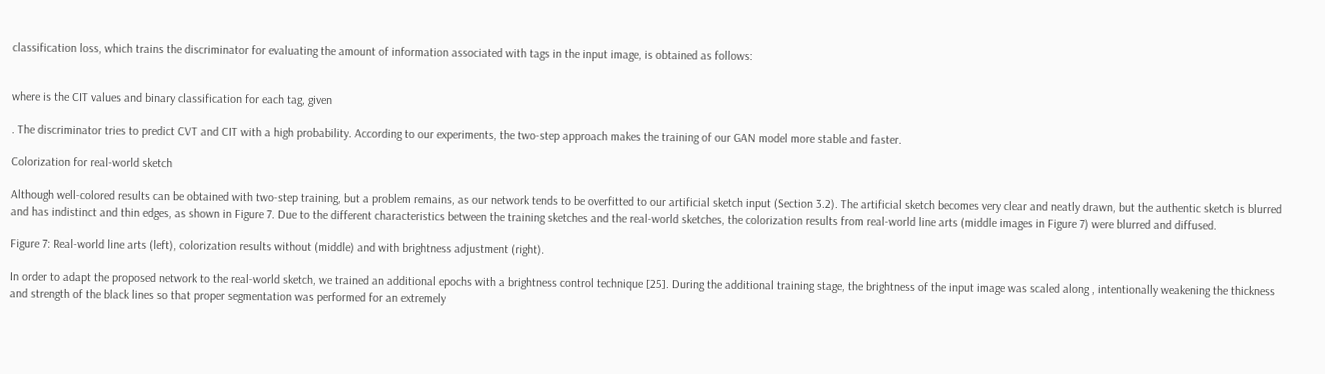classification loss, which trains the discriminator for evaluating the amount of information associated with tags in the input image, is obtained as follows:


where is the CIT values and binary classification for each tag, given

. The discriminator tries to predict CVT and CIT with a high probability. According to our experiments, the two-step approach makes the training of our GAN model more stable and faster.

Colorization for real-world sketch

Although well-colored results can be obtained with two-step training, but a problem remains, as our network tends to be overfitted to our artificial sketch input (Section 3.2). The artificial sketch becomes very clear and neatly drawn, but the authentic sketch is blurred and has indistinct and thin edges, as shown in Figure 7. Due to the different characteristics between the training sketches and the real-world sketches, the colorization results from real-world line arts (middle images in Figure 7) were blurred and diffused.

Figure 7: Real-world line arts (left), colorization results without (middle) and with brightness adjustment (right).

In order to adapt the proposed network to the real-world sketch, we trained an additional epochs with a brightness control technique [25]. During the additional training stage, the brightness of the input image was scaled along , intentionally weakening the thickness and strength of the black lines so that proper segmentation was performed for an extremely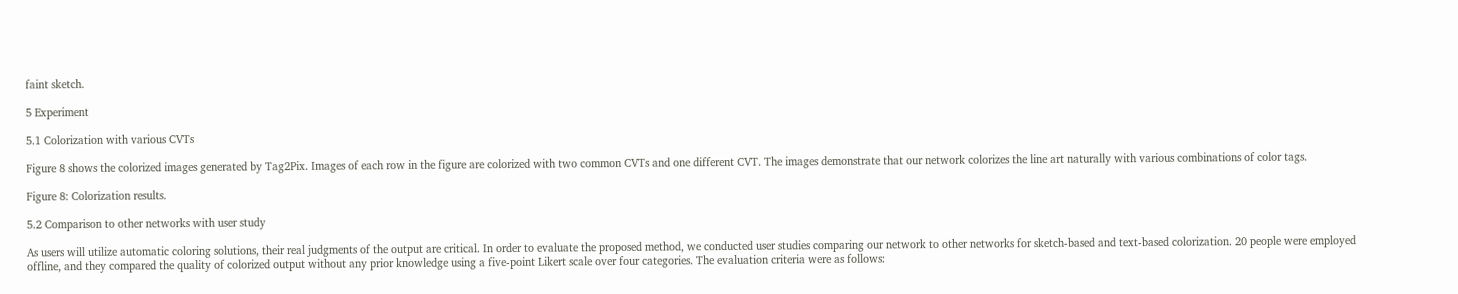faint sketch.

5 Experiment

5.1 Colorization with various CVTs

Figure 8 shows the colorized images generated by Tag2Pix. Images of each row in the figure are colorized with two common CVTs and one different CVT. The images demonstrate that our network colorizes the line art naturally with various combinations of color tags.

Figure 8: Colorization results.

5.2 Comparison to other networks with user study

As users will utilize automatic coloring solutions, their real judgments of the output are critical. In order to evaluate the proposed method, we conducted user studies comparing our network to other networks for sketch-based and text-based colorization. 20 people were employed offline, and they compared the quality of colorized output without any prior knowledge using a five-point Likert scale over four categories. The evaluation criteria were as follows: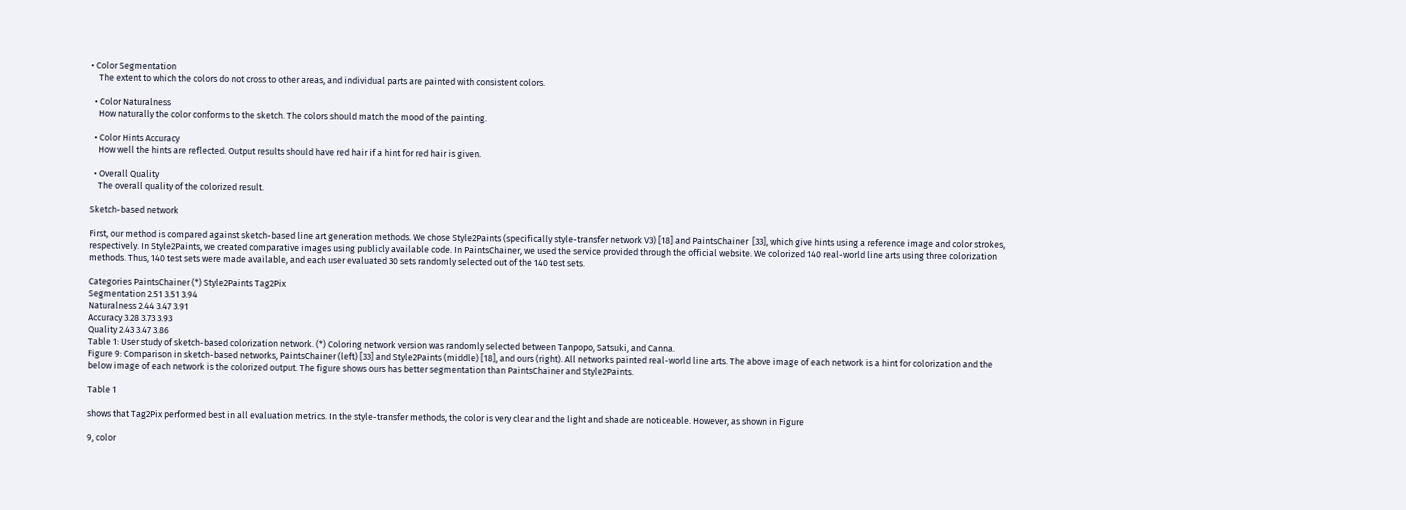• Color Segmentation
    The extent to which the colors do not cross to other areas, and individual parts are painted with consistent colors.

  • Color Naturalness
    How naturally the color conforms to the sketch. The colors should match the mood of the painting.

  • Color Hints Accuracy
    How well the hints are reflected. Output results should have red hair if a hint for red hair is given.

  • Overall Quality
    The overall quality of the colorized result.

Sketch-based network

First, our method is compared against sketch-based line art generation methods. We chose Style2Paints (specifically style-transfer network V3) [18] and PaintsChainer  [33], which give hints using a reference image and color strokes, respectively. In Style2Paints, we created comparative images using publicly available code. In PaintsChainer, we used the service provided through the official website. We colorized 140 real-world line arts using three colorization methods. Thus, 140 test sets were made available, and each user evaluated 30 sets randomly selected out of the 140 test sets.

Categories PaintsChainer (*) Style2Paints Tag2Pix
Segmentation 2.51 3.51 3.94
Naturalness 2.44 3.47 3.91
Accuracy 3.28 3.73 3.93
Quality 2.43 3.47 3.86
Table 1: User study of sketch-based colorization network. (*) Coloring network version was randomly selected between Tanpopo, Satsuki, and Canna.
Figure 9: Comparison in sketch-based networks, PaintsChainer (left) [33] and Style2Paints (middle) [18], and ours (right). All networks painted real-world line arts. The above image of each network is a hint for colorization and the below image of each network is the colorized output. The figure shows ours has better segmentation than PaintsChainer and Style2Paints.

Table 1

shows that Tag2Pix performed best in all evaluation metrics. In the style-transfer methods, the color is very clear and the light and shade are noticeable. However, as shown in Figure

9, color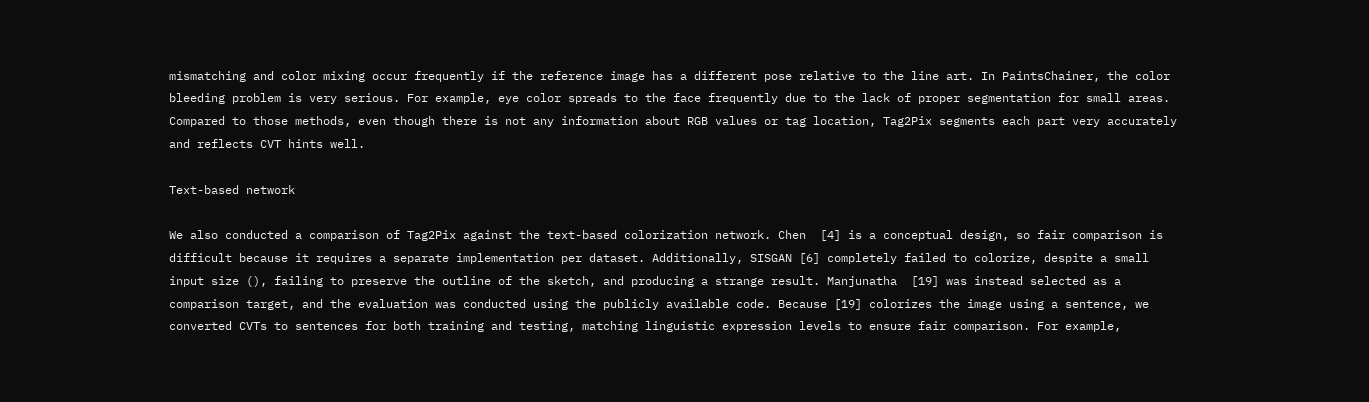mismatching and color mixing occur frequently if the reference image has a different pose relative to the line art. In PaintsChainer, the color bleeding problem is very serious. For example, eye color spreads to the face frequently due to the lack of proper segmentation for small areas. Compared to those methods, even though there is not any information about RGB values or tag location, Tag2Pix segments each part very accurately and reflects CVT hints well.

Text-based network

We also conducted a comparison of Tag2Pix against the text-based colorization network. Chen  [4] is a conceptual design, so fair comparison is difficult because it requires a separate implementation per dataset. Additionally, SISGAN [6] completely failed to colorize, despite a small input size (), failing to preserve the outline of the sketch, and producing a strange result. Manjunatha  [19] was instead selected as a comparison target, and the evaluation was conducted using the publicly available code. Because [19] colorizes the image using a sentence, we converted CVTs to sentences for both training and testing, matching linguistic expression levels to ensure fair comparison. For example,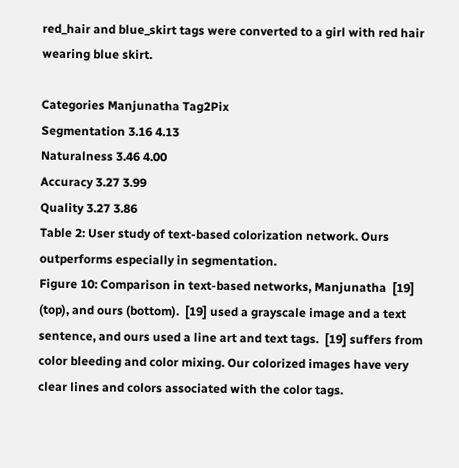red_hair and blue_skirt tags were converted to a girl with red hair wearing blue skirt.

Categories Manjunatha Tag2Pix
Segmentation 3.16 4.13
Naturalness 3.46 4.00
Accuracy 3.27 3.99
Quality 3.27 3.86
Table 2: User study of text-based colorization network. Ours outperforms especially in segmentation.
Figure 10: Comparison in text-based networks, Manjunatha  [19] (top), and ours (bottom).  [19] used a grayscale image and a text sentence, and ours used a line art and text tags.  [19] suffers from color bleeding and color mixing. Our colorized images have very clear lines and colors associated with the color tags.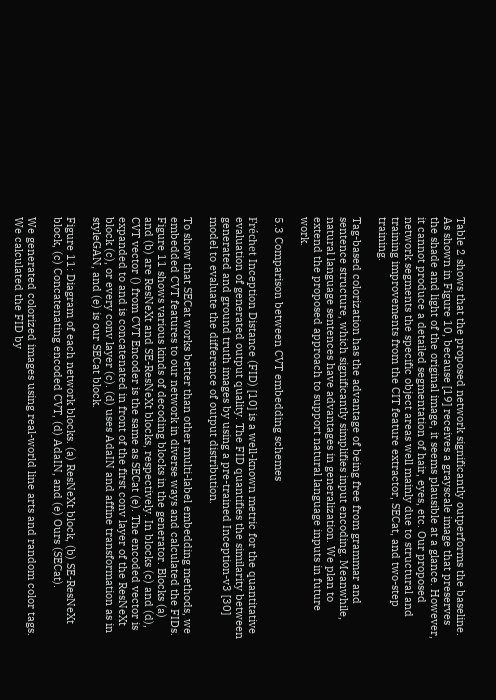Table 2 shows that the proposed network significantly outperforms the baseline. As shown in Figure 10, because [19] receives a grayscale image that preserves the shade and light of the original image, it seems plausible at a glance. However, it cannot produce a detailed segmentation of hair, eyes, etc. Our proposed network segments the specific object areas well mainly due to structural and training improvements from the CIT feature extractor, SECat, and two-step training.

Tag-based colorization has the advantage of being free from grammar and sentence structure, which significantly simplifies input encoding. Meanwhile, natural language sentences have advantages in generalization. We plan to extend the proposed approach to support natural language inputs in future work.

5.3 Comparison between CVT embedding schemes

Fréchet Inception Distance (FID) [10] is a well-known metric for the quantitative evaluation of generated output quality. The FID quantifies the similarity between generated and ground truth images by using a pre-trained Inception-v3 [30] model to evaluate the difference of output distribution.

To show that SECat works better than other multi-label embedding methods, we embedded CVT features to our network in diverse ways and calculated the FIDs. Figure 11 shows various kinds of decoding blocks in the generator. Blocks (a) and (b) are ResNeXt and SE-ResNeXt blocks, respectively. In blocks (c) and (d), CVT vector () from CVT Encoder is the same as SECat (e). The encoded vector is expanded to and is concatenated in front of the first conv layer of the ResNeXt block (c), or every conv layer (c). (d) uses AdaIN and affine transformation as in styleGAN, and (e) is our SECat block.

Figure 11: Diagram of each network blocks. (a) ResNeXt block, (b) SE-ResNeXt block, (c) Concatenating encoded CVT, (d) AdaIN, and (e) Ours (SECat).

We generated colorized images using real-world line arts and random color tags. We calculated the FID by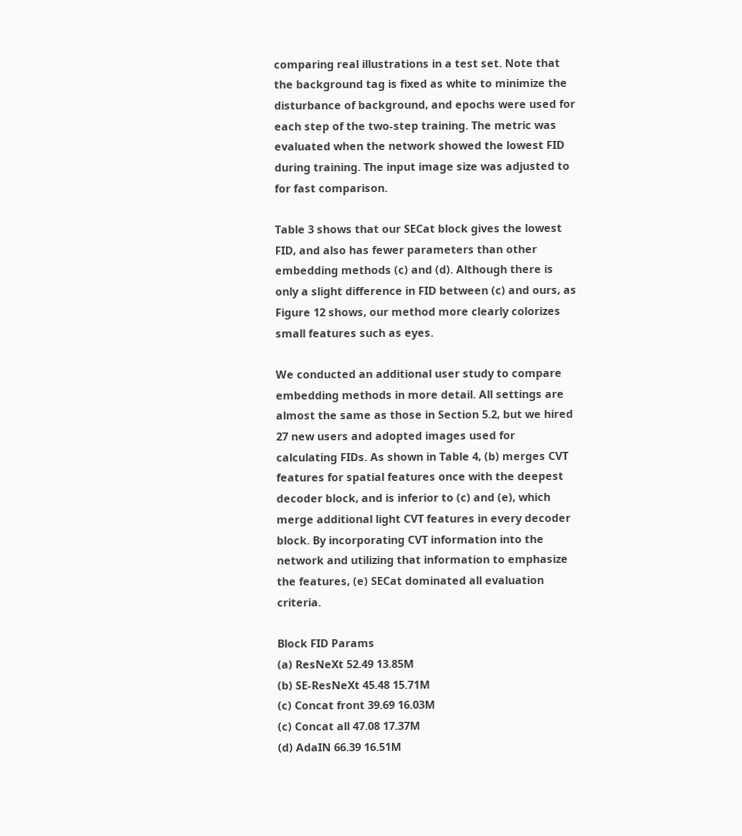comparing real illustrations in a test set. Note that the background tag is fixed as white to minimize the disturbance of background, and epochs were used for each step of the two-step training. The metric was evaluated when the network showed the lowest FID during training. The input image size was adjusted to for fast comparison.

Table 3 shows that our SECat block gives the lowest FID, and also has fewer parameters than other embedding methods (c) and (d). Although there is only a slight difference in FID between (c) and ours, as Figure 12 shows, our method more clearly colorizes small features such as eyes.

We conducted an additional user study to compare embedding methods in more detail. All settings are almost the same as those in Section 5.2, but we hired 27 new users and adopted images used for calculating FIDs. As shown in Table 4, (b) merges CVT features for spatial features once with the deepest decoder block, and is inferior to (c) and (e), which merge additional light CVT features in every decoder block. By incorporating CVT information into the network and utilizing that information to emphasize the features, (e) SECat dominated all evaluation criteria.

Block FID Params
(a) ResNeXt 52.49 13.85M
(b) SE-ResNeXt 45.48 15.71M
(c) Concat front 39.69 16.03M
(c) Concat all 47.08 17.37M
(d) AdaIN 66.39 16.51M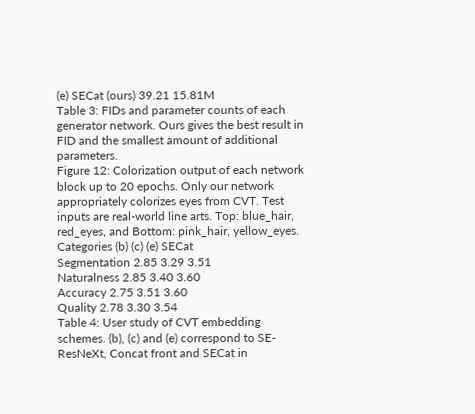(e) SECat (ours) 39.21 15.81M
Table 3: FIDs and parameter counts of each generator network. Ours gives the best result in FID and the smallest amount of additional parameters.
Figure 12: Colorization output of each network block up to 20 epochs. Only our network appropriately colorizes eyes from CVT. Test inputs are real-world line arts. Top: blue_hair, red_eyes, and Bottom: pink_hair, yellow_eyes.
Categories (b) (c) (e) SECat
Segmentation 2.85 3.29 3.51
Naturalness 2.85 3.40 3.60
Accuracy 2.75 3.51 3.60
Quality 2.78 3.30 3.54
Table 4: User study of CVT embedding schemes. (b), (c) and (e) correspond to SE-ResNeXt, Concat front and SECat in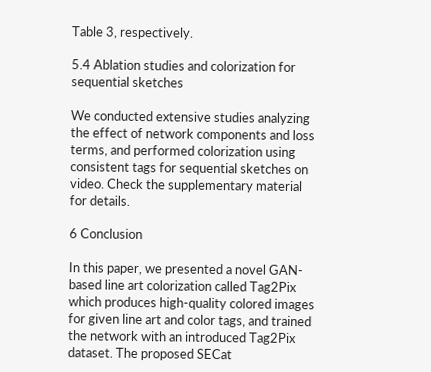Table 3, respectively.

5.4 Ablation studies and colorization for sequential sketches

We conducted extensive studies analyzing the effect of network components and loss terms, and performed colorization using consistent tags for sequential sketches on video. Check the supplementary material for details.

6 Conclusion

In this paper, we presented a novel GAN-based line art colorization called Tag2Pix which produces high-quality colored images for given line art and color tags, and trained the network with an introduced Tag2Pix dataset. The proposed SECat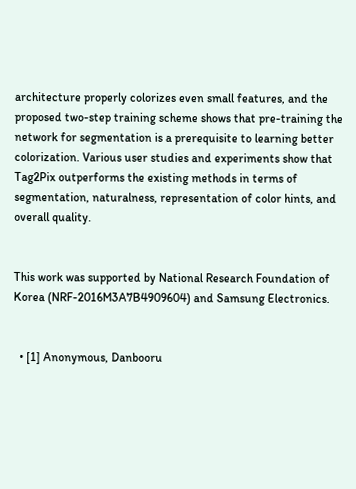architecture properly colorizes even small features, and the proposed two-step training scheme shows that pre-training the network for segmentation is a prerequisite to learning better colorization. Various user studies and experiments show that Tag2Pix outperforms the existing methods in terms of segmentation, naturalness, representation of color hints, and overall quality.


This work was supported by National Research Foundation of Korea (NRF-2016M3A7B4909604) and Samsung Electronics.


  • [1] Anonymous, Danbooru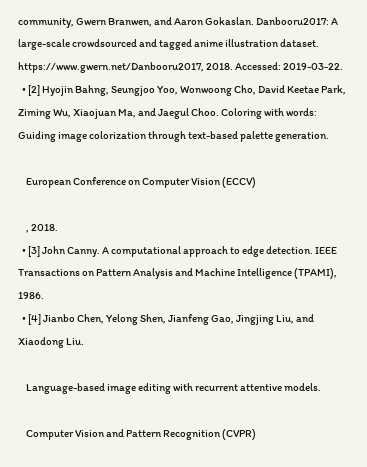community, Gwern Branwen, and Aaron Gokaslan. Danbooru2017: A large-scale crowdsourced and tagged anime illustration dataset. https://www.gwern.net/Danbooru2017, 2018. Accessed: 2019-03-22.
  • [2] Hyojin Bahng, Seungjoo Yoo, Wonwoong Cho, David Keetae Park, Ziming Wu, Xiaojuan Ma, and Jaegul Choo. Coloring with words: Guiding image colorization through text-based palette generation.

    European Conference on Computer Vision (ECCV)

    , 2018.
  • [3] John Canny. A computational approach to edge detection. IEEE Transactions on Pattern Analysis and Machine Intelligence (TPAMI), 1986.
  • [4] Jianbo Chen, Yelong Shen, Jianfeng Gao, Jingjing Liu, and Xiaodong Liu.

    Language-based image editing with recurrent attentive models.

    Computer Vision and Pattern Recognition (CVPR)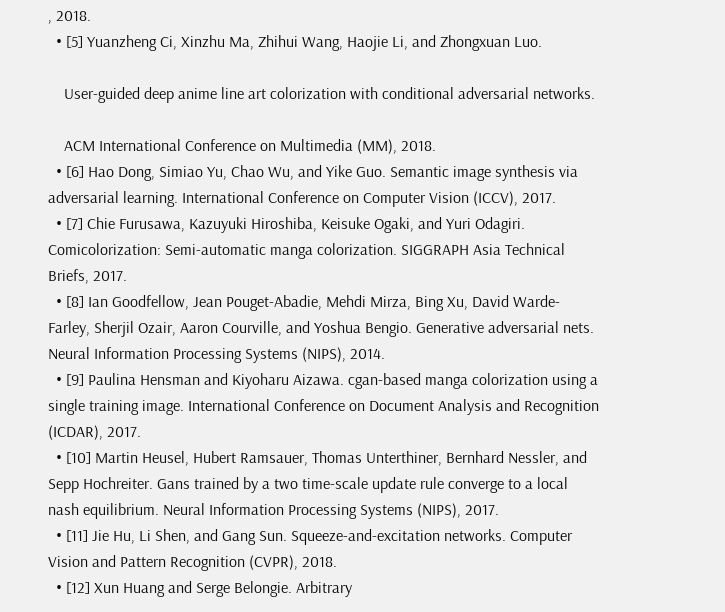, 2018.
  • [5] Yuanzheng Ci, Xinzhu Ma, Zhihui Wang, Haojie Li, and Zhongxuan Luo.

    User-guided deep anime line art colorization with conditional adversarial networks.

    ACM International Conference on Multimedia (MM), 2018.
  • [6] Hao Dong, Simiao Yu, Chao Wu, and Yike Guo. Semantic image synthesis via adversarial learning. International Conference on Computer Vision (ICCV), 2017.
  • [7] Chie Furusawa, Kazuyuki Hiroshiba, Keisuke Ogaki, and Yuri Odagiri. Comicolorization: Semi-automatic manga colorization. SIGGRAPH Asia Technical Briefs, 2017.
  • [8] Ian Goodfellow, Jean Pouget-Abadie, Mehdi Mirza, Bing Xu, David Warde-Farley, Sherjil Ozair, Aaron Courville, and Yoshua Bengio. Generative adversarial nets. Neural Information Processing Systems (NIPS), 2014.
  • [9] Paulina Hensman and Kiyoharu Aizawa. cgan-based manga colorization using a single training image. International Conference on Document Analysis and Recognition (ICDAR), 2017.
  • [10] Martin Heusel, Hubert Ramsauer, Thomas Unterthiner, Bernhard Nessler, and Sepp Hochreiter. Gans trained by a two time-scale update rule converge to a local nash equilibrium. Neural Information Processing Systems (NIPS), 2017.
  • [11] Jie Hu, Li Shen, and Gang Sun. Squeeze-and-excitation networks. Computer Vision and Pattern Recognition (CVPR), 2018.
  • [12] Xun Huang and Serge Belongie. Arbitrary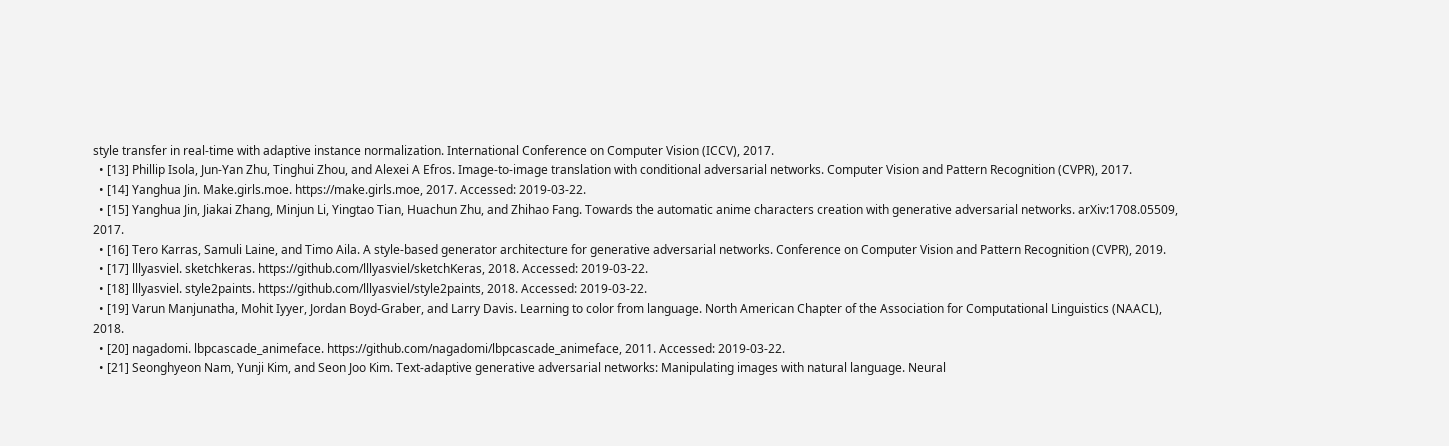style transfer in real-time with adaptive instance normalization. International Conference on Computer Vision (ICCV), 2017.
  • [13] Phillip Isola, Jun-Yan Zhu, Tinghui Zhou, and Alexei A Efros. Image-to-image translation with conditional adversarial networks. Computer Vision and Pattern Recognition (CVPR), 2017.
  • [14] Yanghua Jin. Make.girls.moe. https://make.girls.moe, 2017. Accessed: 2019-03-22.
  • [15] Yanghua Jin, Jiakai Zhang, Minjun Li, Yingtao Tian, Huachun Zhu, and Zhihao Fang. Towards the automatic anime characters creation with generative adversarial networks. arXiv:1708.05509, 2017.
  • [16] Tero Karras, Samuli Laine, and Timo Aila. A style-based generator architecture for generative adversarial networks. Conference on Computer Vision and Pattern Recognition (CVPR), 2019.
  • [17] lllyasviel. sketchkeras. https://github.com/lllyasviel/sketchKeras, 2018. Accessed: 2019-03-22.
  • [18] lllyasviel. style2paints. https://github.com/lllyasviel/style2paints, 2018. Accessed: 2019-03-22.
  • [19] Varun Manjunatha, Mohit Iyyer, Jordan Boyd-Graber, and Larry Davis. Learning to color from language. North American Chapter of the Association for Computational Linguistics (NAACL), 2018.
  • [20] nagadomi. lbpcascade_animeface. https://github.com/nagadomi/lbpcascade_animeface, 2011. Accessed: 2019-03-22.
  • [21] Seonghyeon Nam, Yunji Kim, and Seon Joo Kim. Text-adaptive generative adversarial networks: Manipulating images with natural language. Neural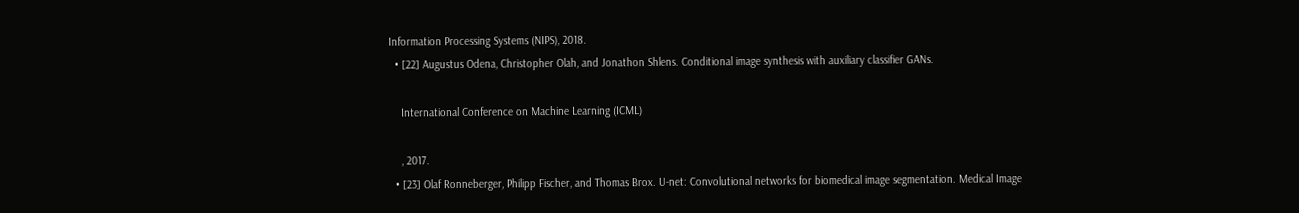Information Processing Systems (NIPS), 2018.
  • [22] Augustus Odena, Christopher Olah, and Jonathon Shlens. Conditional image synthesis with auxiliary classifier GANs.

    International Conference on Machine Learning (ICML)

    , 2017.
  • [23] Olaf Ronneberger, Philipp Fischer, and Thomas Brox. U-net: Convolutional networks for biomedical image segmentation. Medical Image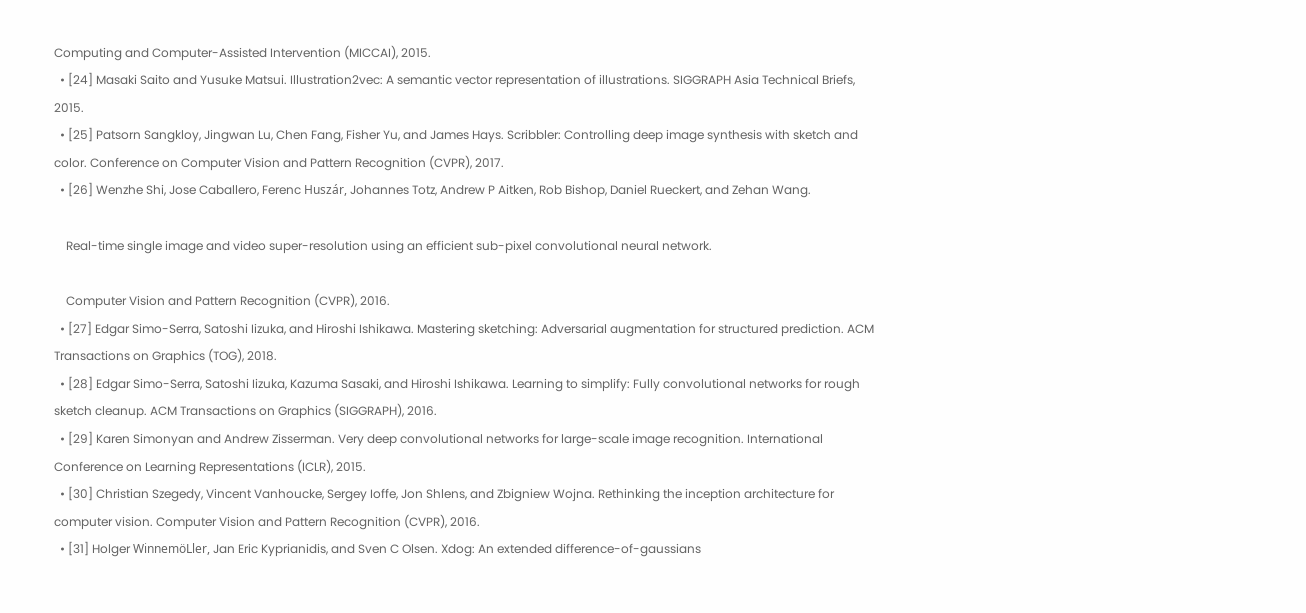Computing and Computer-Assisted Intervention (MICCAI), 2015.
  • [24] Masaki Saito and Yusuke Matsui. Illustration2vec: A semantic vector representation of illustrations. SIGGRAPH Asia Technical Briefs, 2015.
  • [25] Patsorn Sangkloy, Jingwan Lu, Chen Fang, Fisher Yu, and James Hays. Scribbler: Controlling deep image synthesis with sketch and color. Conference on Computer Vision and Pattern Recognition (CVPR), 2017.
  • [26] Wenzhe Shi, Jose Caballero, Ferenc Huszár, Johannes Totz, Andrew P Aitken, Rob Bishop, Daniel Rueckert, and Zehan Wang.

    Real-time single image and video super-resolution using an efficient sub-pixel convolutional neural network.

    Computer Vision and Pattern Recognition (CVPR), 2016.
  • [27] Edgar Simo-Serra, Satoshi Iizuka, and Hiroshi Ishikawa. Mastering sketching: Adversarial augmentation for structured prediction. ACM Transactions on Graphics (TOG), 2018.
  • [28] Edgar Simo-Serra, Satoshi Iizuka, Kazuma Sasaki, and Hiroshi Ishikawa. Learning to simplify: Fully convolutional networks for rough sketch cleanup. ACM Transactions on Graphics (SIGGRAPH), 2016.
  • [29] Karen Simonyan and Andrew Zisserman. Very deep convolutional networks for large-scale image recognition. International Conference on Learning Representations (ICLR), 2015.
  • [30] Christian Szegedy, Vincent Vanhoucke, Sergey Ioffe, Jon Shlens, and Zbigniew Wojna. Rethinking the inception architecture for computer vision. Computer Vision and Pattern Recognition (CVPR), 2016.
  • [31] Holger WinnemöLler, Jan Eric Kyprianidis, and Sven C Olsen. Xdog: An extended difference-of-gaussians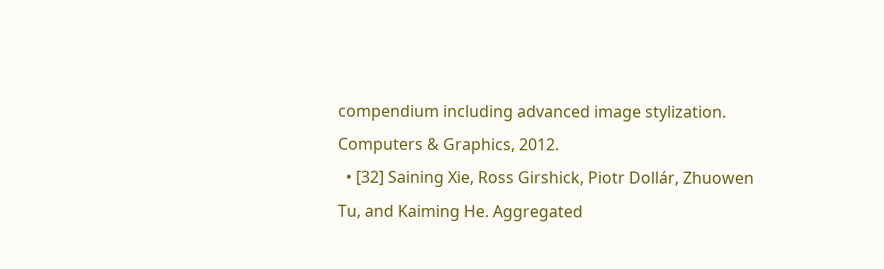compendium including advanced image stylization. Computers & Graphics, 2012.
  • [32] Saining Xie, Ross Girshick, Piotr Dollár, Zhuowen Tu, and Kaiming He. Aggregated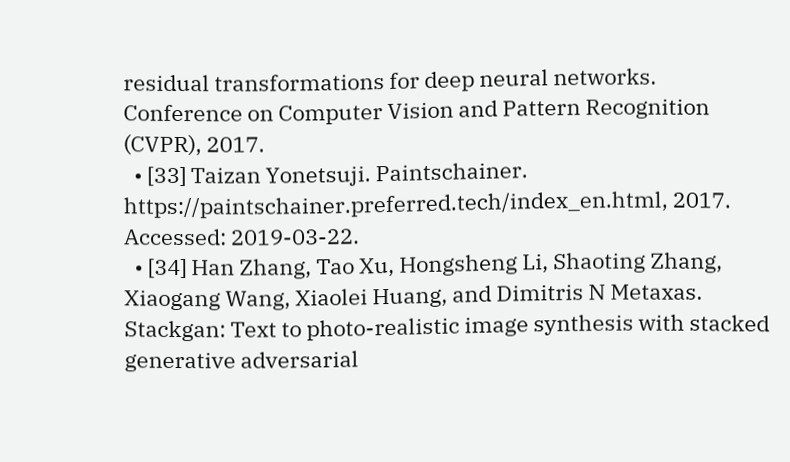residual transformations for deep neural networks. Conference on Computer Vision and Pattern Recognition (CVPR), 2017.
  • [33] Taizan Yonetsuji. Paintschainer. https://paintschainer.preferred.tech/index_en.html, 2017. Accessed: 2019-03-22.
  • [34] Han Zhang, Tao Xu, Hongsheng Li, Shaoting Zhang, Xiaogang Wang, Xiaolei Huang, and Dimitris N Metaxas. Stackgan: Text to photo-realistic image synthesis with stacked generative adversarial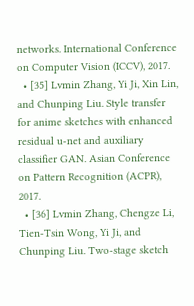networks. International Conference on Computer Vision (ICCV), 2017.
  • [35] Lvmin Zhang, Yi Ji, Xin Lin, and Chunping Liu. Style transfer for anime sketches with enhanced residual u-net and auxiliary classifier GAN. Asian Conference on Pattern Recognition (ACPR), 2017.
  • [36] Lvmin Zhang, Chengze Li, Tien-Tsin Wong, Yi Ji, and Chunping Liu. Two-stage sketch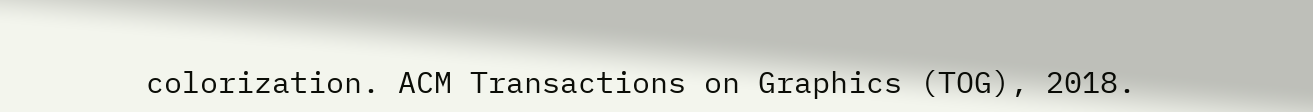colorization. ACM Transactions on Graphics (TOG), 2018.